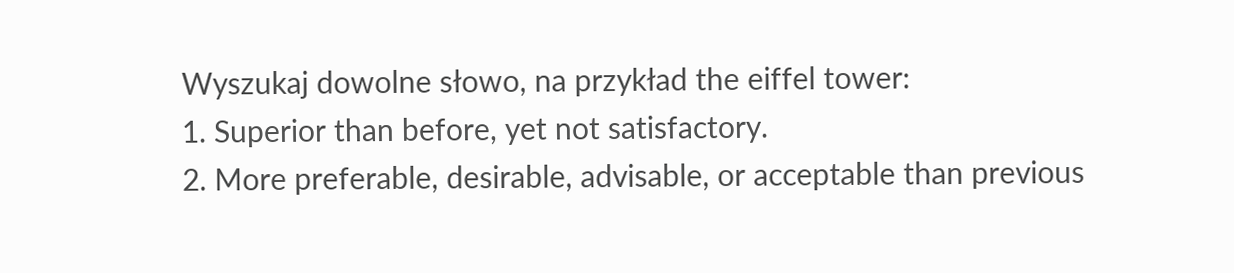Wyszukaj dowolne słowo, na przykład the eiffel tower:
1. Superior than before, yet not satisfactory.
2. More preferable, desirable, advisable, or acceptable than previous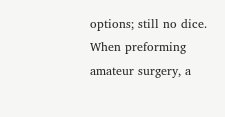options; still no dice.
When preforming amateur surgery, a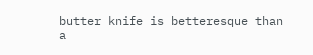butter knife is betteresque than a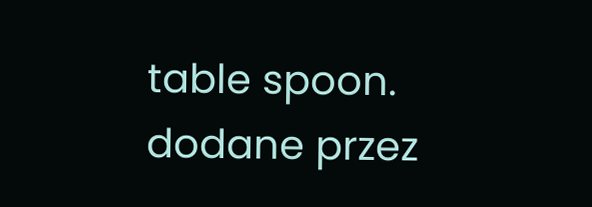table spoon.
dodane przez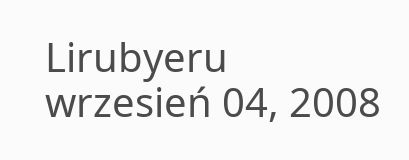Lirubyeru wrzesień 04, 2008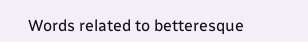Words related to betteresque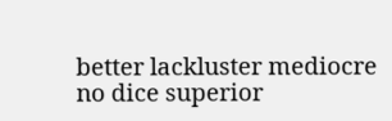better lackluster mediocre no dice superior